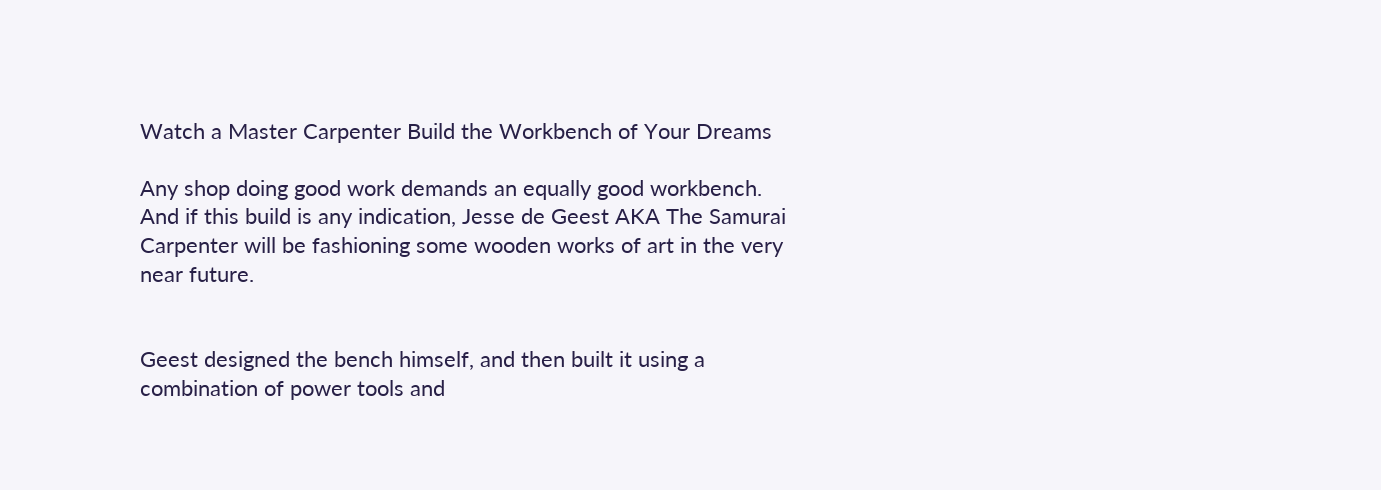Watch a Master Carpenter Build the Workbench of Your Dreams

Any shop doing good work demands an equally good workbench. And if this build is any indication, Jesse de Geest AKA The Samurai Carpenter will be fashioning some wooden works of art in the very near future.


Geest designed the bench himself, and then built it using a combination of power tools and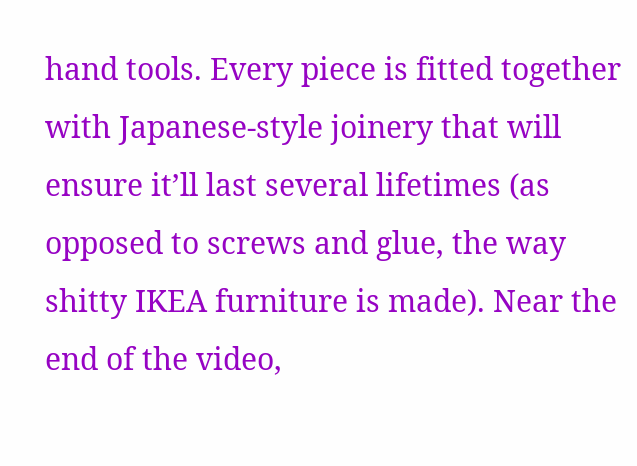hand tools. Every piece is fitted together with Japanese-style joinery that will ensure it’ll last several lifetimes (as opposed to screws and glue, the way shitty IKEA furniture is made). Near the end of the video,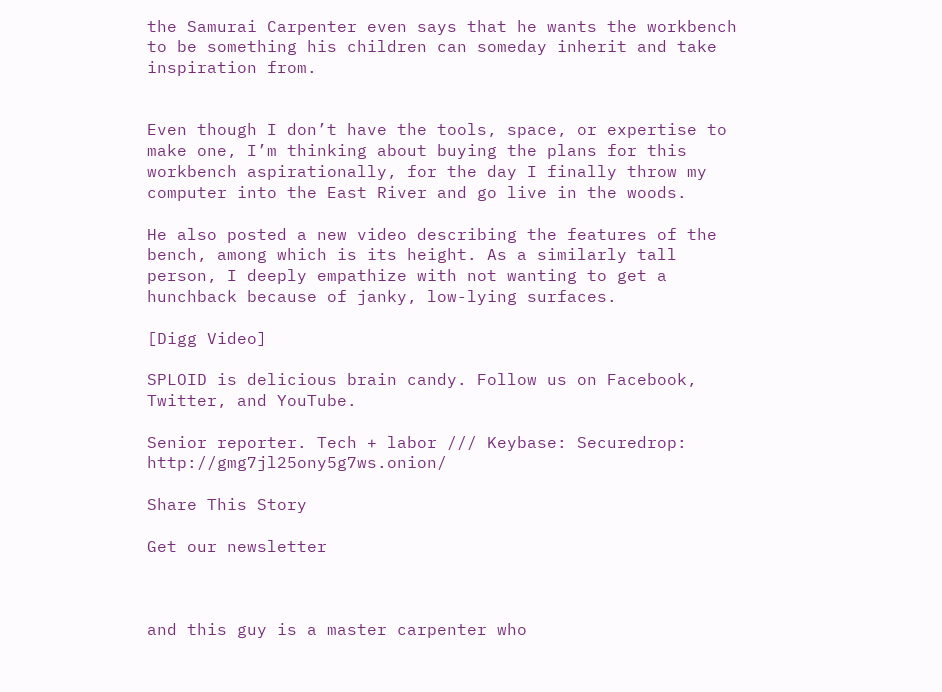the Samurai Carpenter even says that he wants the workbench to be something his children can someday inherit and take inspiration from.


Even though I don’t have the tools, space, or expertise to make one, I’m thinking about buying the plans for this workbench aspirationally, for the day I finally throw my computer into the East River and go live in the woods.

He also posted a new video describing the features of the bench, among which is its height. As a similarly tall person, I deeply empathize with not wanting to get a hunchback because of janky, low-lying surfaces.

[Digg Video]

SPLOID is delicious brain candy. Follow us on Facebook, Twitter, and YouTube.

Senior reporter. Tech + labor /// Keybase: Securedrop: http://gmg7jl25ony5g7ws.onion/

Share This Story

Get our newsletter



and this guy is a master carpenter who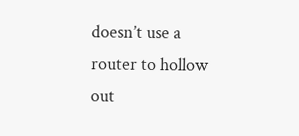doesn’t use a router to hollow out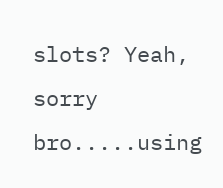slots? Yeah, sorry bro.....using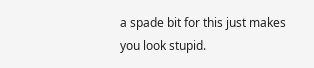a spade bit for this just makes you look stupid.